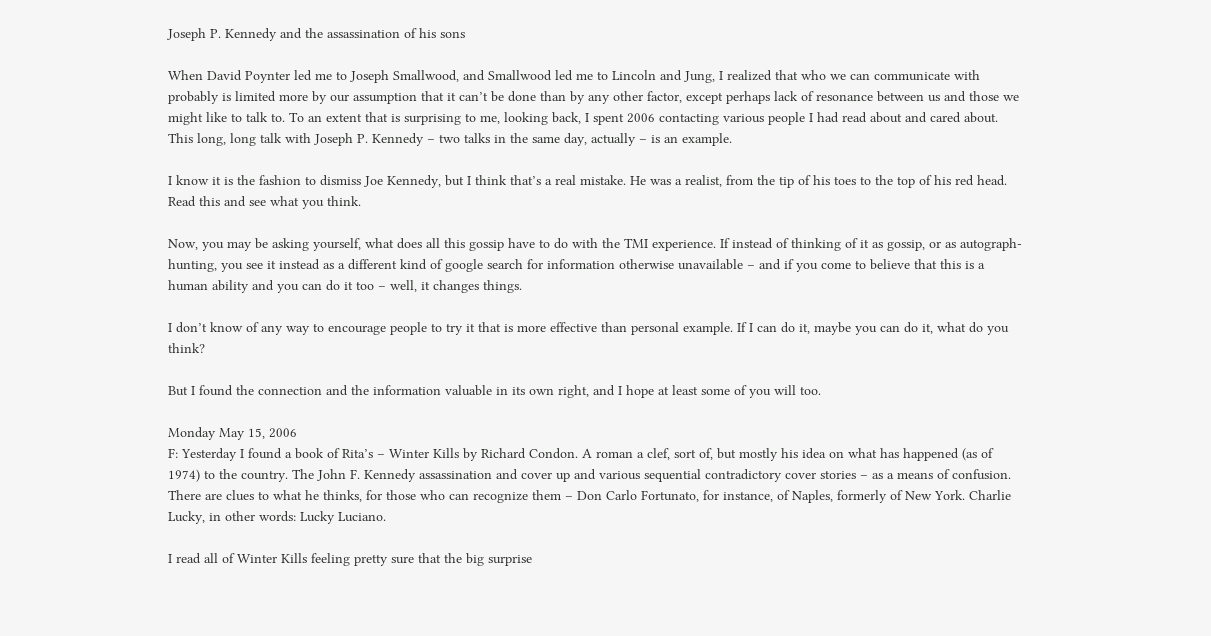Joseph P. Kennedy and the assassination of his sons

When David Poynter led me to Joseph Smallwood, and Smallwood led me to Lincoln and Jung, I realized that who we can communicate with probably is limited more by our assumption that it can’t be done than by any other factor, except perhaps lack of resonance between us and those we might like to talk to. To an extent that is surprising to me, looking back, I spent 2006 contacting various people I had read about and cared about. This long, long talk with Joseph P. Kennedy – two talks in the same day, actually – is an example.

I know it is the fashion to dismiss Joe Kennedy, but I think that’s a real mistake. He was a realist, from the tip of his toes to the top of his red head. Read this and see what you think.

Now, you may be asking yourself, what does all this gossip have to do with the TMI experience. If instead of thinking of it as gossip, or as autograph-hunting, you see it instead as a different kind of google search for information otherwise unavailable – and if you come to believe that this is a human ability and you can do it too – well, it changes things.

I don’t know of any way to encourage people to try it that is more effective than personal example. If I can do it, maybe you can do it, what do you think?

But I found the connection and the information valuable in its own right, and I hope at least some of you will too.

Monday May 15, 2006
F: Yesterday I found a book of Rita’s – Winter Kills by Richard Condon. A roman a clef, sort of, but mostly his idea on what has happened (as of 1974) to the country. The John F. Kennedy assassination and cover up and various sequential contradictory cover stories – as a means of confusion. There are clues to what he thinks, for those who can recognize them – Don Carlo Fortunato, for instance, of Naples, formerly of New York. Charlie Lucky, in other words: Lucky Luciano.

I read all of Winter Kills feeling pretty sure that the big surprise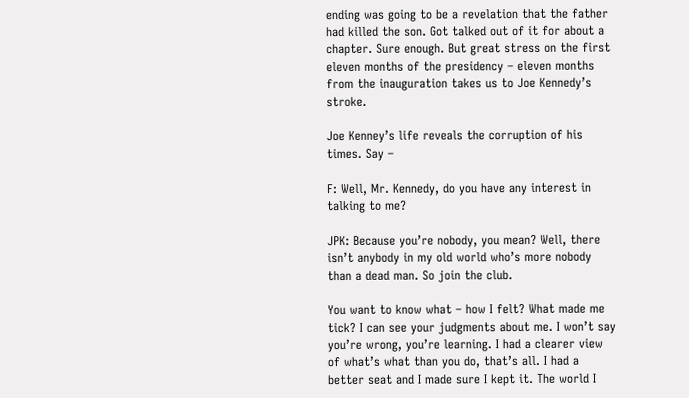ending was going to be a revelation that the father had killed the son. Got talked out of it for about a chapter. Sure enough. But great stress on the first eleven months of the presidency – eleven months from the inauguration takes us to Joe Kennedy’s stroke.

Joe Kenney’s life reveals the corruption of his times. Say –

F: Well, Mr. Kennedy, do you have any interest in talking to me?

JPK: Because you’re nobody, you mean? Well, there isn’t anybody in my old world who’s more nobody than a dead man. So join the club.

You want to know what – how I felt? What made me tick? I can see your judgments about me. I won’t say you’re wrong, you’re learning. I had a clearer view of what’s what than you do, that’s all. I had a better seat and I made sure I kept it. The world I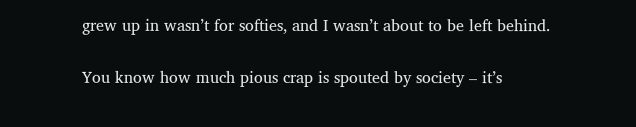grew up in wasn’t for softies, and I wasn’t about to be left behind.

You know how much pious crap is spouted by society – it’s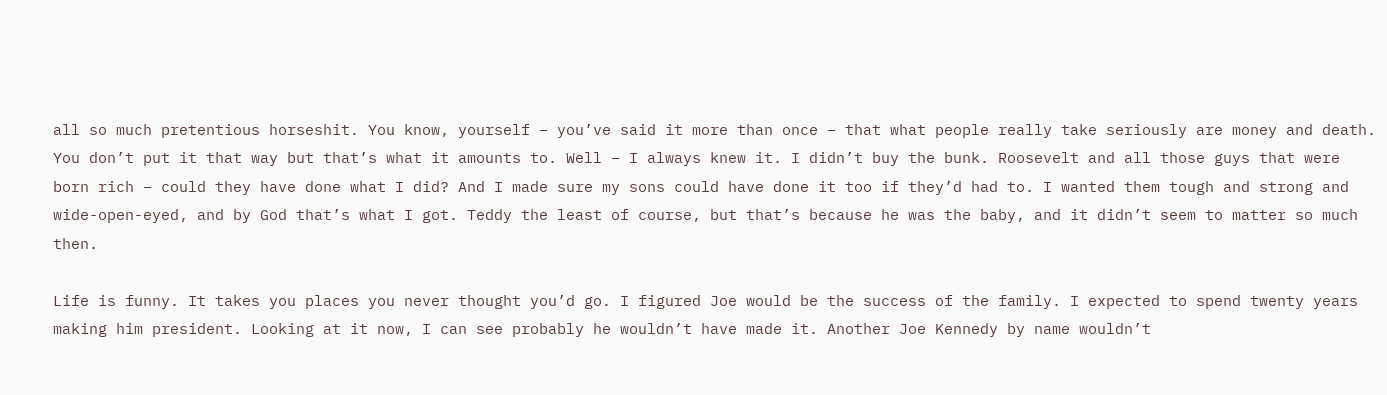all so much pretentious horseshit. You know, yourself – you’ve said it more than once – that what people really take seriously are money and death. You don’t put it that way but that’s what it amounts to. Well – I always knew it. I didn’t buy the bunk. Roosevelt and all those guys that were born rich – could they have done what I did? And I made sure my sons could have done it too if they’d had to. I wanted them tough and strong and wide-open-eyed, and by God that’s what I got. Teddy the least of course, but that’s because he was the baby, and it didn’t seem to matter so much then.

Life is funny. It takes you places you never thought you’d go. I figured Joe would be the success of the family. I expected to spend twenty years making him president. Looking at it now, I can see probably he wouldn’t have made it. Another Joe Kennedy by name wouldn’t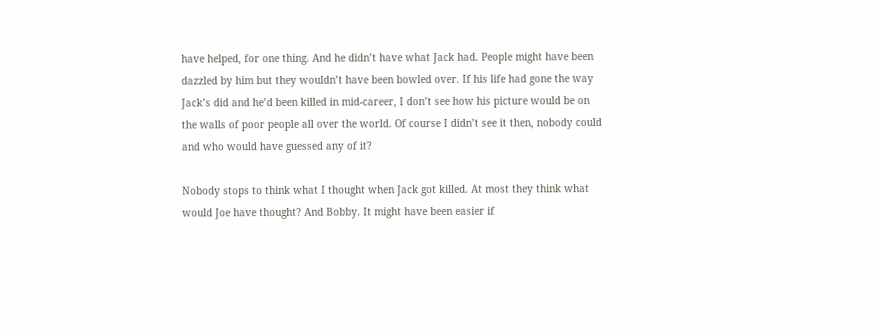have helped, for one thing. And he didn’t have what Jack had. People might have been dazzled by him but they wouldn’t have been bowled over. If his life had gone the way Jack’s did and he’d been killed in mid-career, I don’t see how his picture would be on the walls of poor people all over the world. Of course I didn’t see it then, nobody could and who would have guessed any of it?

Nobody stops to think what I thought when Jack got killed. At most they think what would Joe have thought? And Bobby. It might have been easier if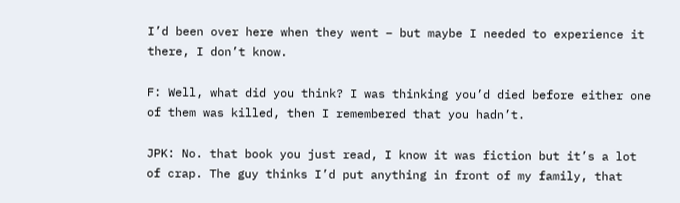I’d been over here when they went – but maybe I needed to experience it there, I don’t know.

F: Well, what did you think? I was thinking you’d died before either one of them was killed, then I remembered that you hadn’t.

JPK: No. that book you just read, I know it was fiction but it’s a lot of crap. The guy thinks I’d put anything in front of my family, that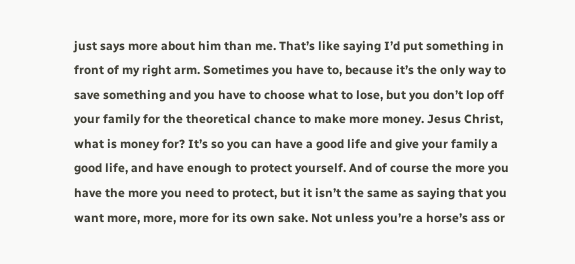just says more about him than me. That’s like saying I’d put something in front of my right arm. Sometimes you have to, because it’s the only way to save something and you have to choose what to lose, but you don’t lop off your family for the theoretical chance to make more money. Jesus Christ, what is money for? It’s so you can have a good life and give your family a good life, and have enough to protect yourself. And of course the more you have the more you need to protect, but it isn’t the same as saying that you want more, more, more for its own sake. Not unless you’re a horse’s ass or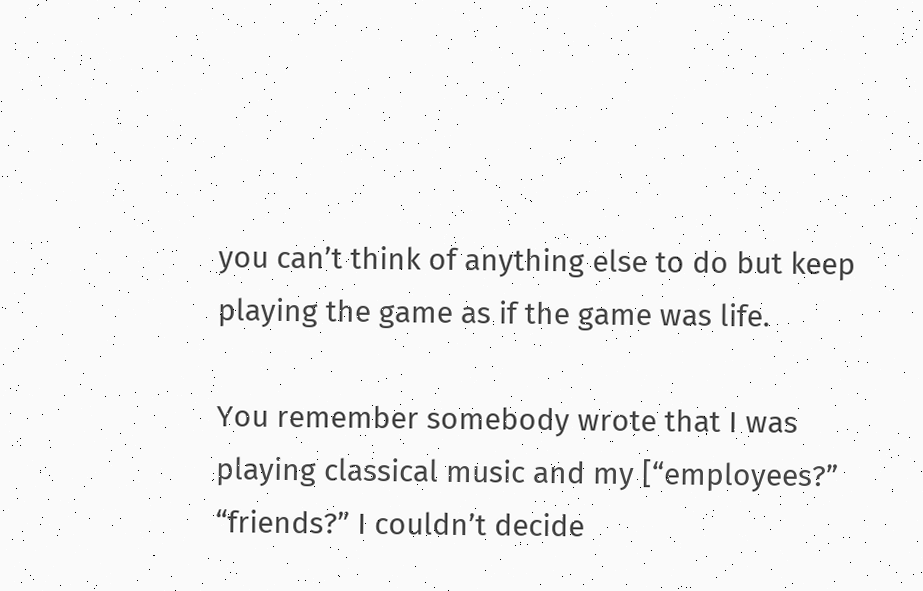you can’t think of anything else to do but keep playing the game as if the game was life.

You remember somebody wrote that I was playing classical music and my [“employees?” “friends?” I couldn’t decide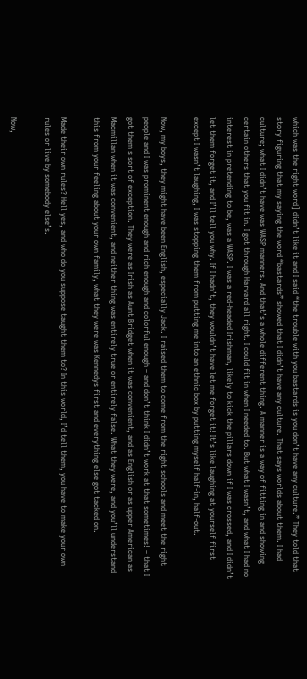which was the right word] didn’t like it and I said “the trouble with you bastards is you don’t have any culture.” They told that story figuring that my saying the word “bastards” showed that I didn’t have any culture. That says worlds about them. I had culture; what I didn’t have was WASP manners. And that’s a whole different thing. A manner is a way of fitting in and showing certain others that you fit in. I got through Harvard all right. I could fit in when I needed to. But what I wasn’t, and what I had no interest in pretending to be, was a WASP. I was a red-headed Irishman, likely to kick the pillars down if I was crossed, and I didn’t let them forget it, and I’ll tell you why. If I hadn’t, they wouldn’t have let me forget it! It’s like laughing at yourself first except I wasn’t laughing, I was stopping them from putting me into an ethnic box by putting myself half-in, half-out.

Now, my boys, they might have been English, especially Jack. I raised them to come from the right schools and meet the right people and I was prominent enough and rich enough and colorful enough – and don’t think I didn’t work at that sometimes! – that I got them s sort of exception. They were as Irish as Aunt Bridget when it was convenient, and as English or as upper American as Macmillan when it was convenient, and neither thing was entirely true or entirely false. What they were, and you’ll understand this from your feeling about your own family, what they were was Kennedys first and everything else got tacked on.

Made their own rules? Hell yes, and who do you suppose taught them to? In this world, I’d tell them, you have to make your own rules or live by somebody else’s.

Now,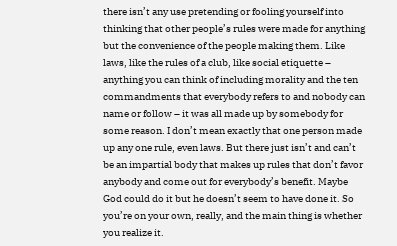there isn’t any use pretending or fooling yourself into thinking that other people’s rules were made for anything but the convenience of the people making them. Like laws, like the rules of a club, like social etiquette – anything you can think of including morality and the ten commandments that everybody refers to and nobody can name or follow – it was all made up by somebody for some reason. I don’t mean exactly that one person made up any one rule, even laws. But there just isn’t and can’t be an impartial body that makes up rules that don’t favor anybody and come out for everybody’s benefit. Maybe God could do it but he doesn’t seem to have done it. So you’re on your own, really, and the main thing is whether you realize it.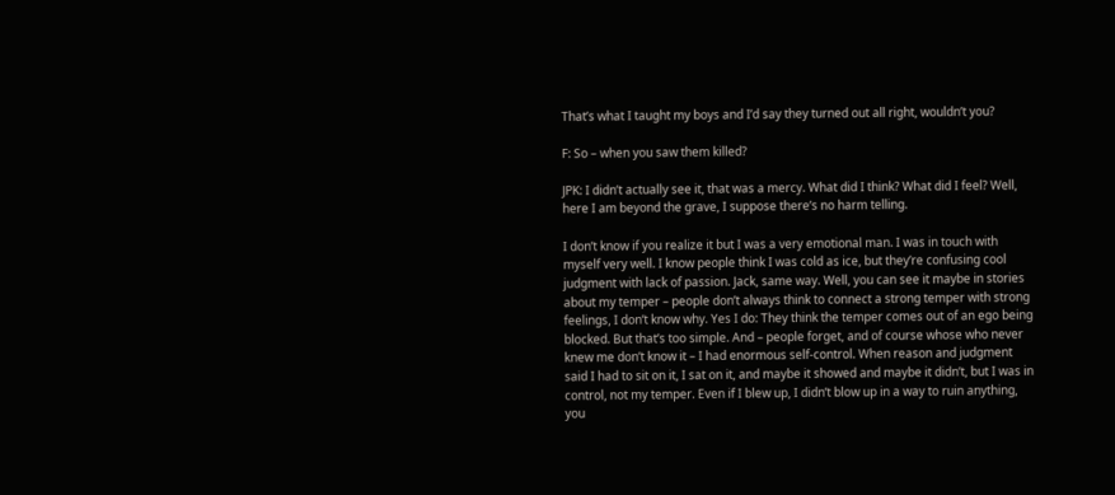That’s what I taught my boys and I’d say they turned out all right, wouldn’t you?

F: So – when you saw them killed?

JPK: I didn’t actually see it, that was a mercy. What did I think? What did I feel? Well, here I am beyond the grave, I suppose there’s no harm telling.

I don’t know if you realize it but I was a very emotional man. I was in touch with myself very well. I know people think I was cold as ice, but they’re confusing cool judgment with lack of passion. Jack, same way. Well, you can see it maybe in stories about my temper – people don’t always think to connect a strong temper with strong feelings, I don’t know why. Yes I do: They think the temper comes out of an ego being blocked. But that’s too simple. And – people forget, and of course whose who never knew me don’t know it – I had enormous self-control. When reason and judgment said I had to sit on it, I sat on it, and maybe it showed and maybe it didn’t, but I was in control, not my temper. Even if I blew up, I didn’t blow up in a way to ruin anything, you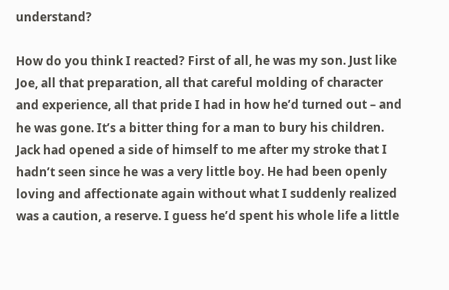understand?

How do you think I reacted? First of all, he was my son. Just like Joe, all that preparation, all that careful molding of character and experience, all that pride I had in how he’d turned out – and he was gone. It’s a bitter thing for a man to bury his children. Jack had opened a side of himself to me after my stroke that I hadn’t seen since he was a very little boy. He had been openly loving and affectionate again without what I suddenly realized was a caution, a reserve. I guess he’d spent his whole life a little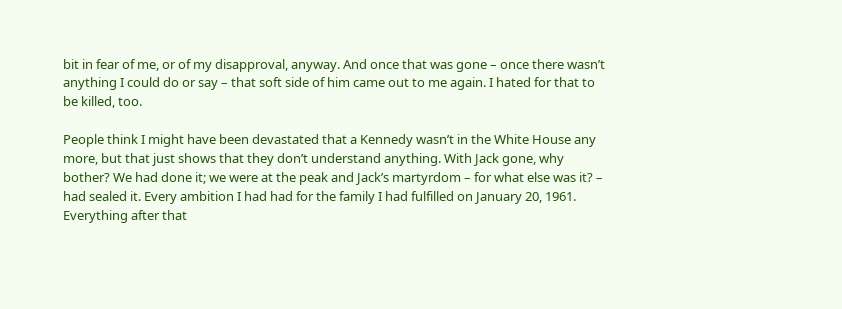bit in fear of me, or of my disapproval, anyway. And once that was gone – once there wasn’t anything I could do or say – that soft side of him came out to me again. I hated for that to be killed, too.

People think I might have been devastated that a Kennedy wasn’t in the White House any more, but that just shows that they don’t understand anything. With Jack gone, why bother? We had done it; we were at the peak and Jack’s martyrdom – for what else was it? – had sealed it. Every ambition I had had for the family I had fulfilled on January 20, 1961. Everything after that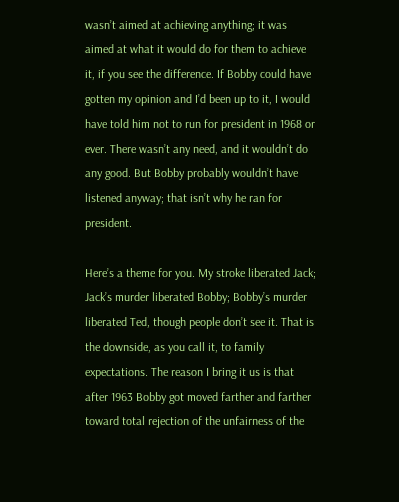wasn’t aimed at achieving anything; it was aimed at what it would do for them to achieve it, if you see the difference. If Bobby could have gotten my opinion and I’d been up to it, I would have told him not to run for president in 1968 or ever. There wasn’t any need, and it wouldn’t do any good. But Bobby probably wouldn’t have listened anyway; that isn’t why he ran for president.

Here’s a theme for you. My stroke liberated Jack; Jack’s murder liberated Bobby; Bobby’s murder liberated Ted, though people don’t see it. That is the downside, as you call it, to family expectations. The reason I bring it us is that after 1963 Bobby got moved farther and farther toward total rejection of the unfairness of the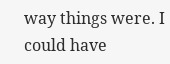way things were. I could have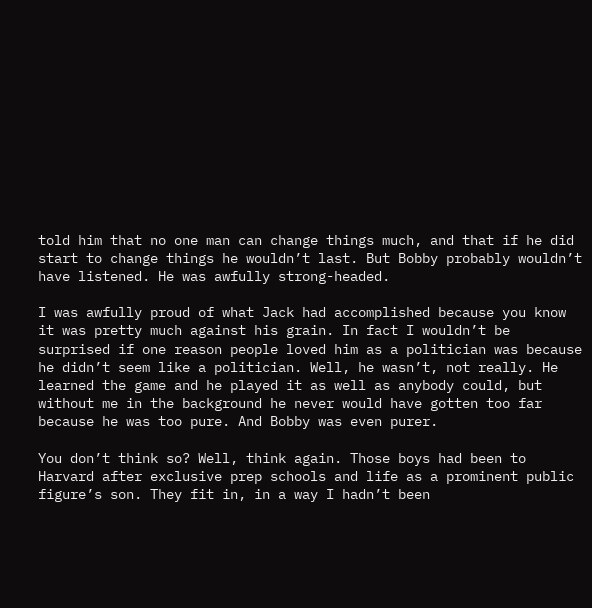told him that no one man can change things much, and that if he did start to change things he wouldn’t last. But Bobby probably wouldn’t have listened. He was awfully strong-headed.

I was awfully proud of what Jack had accomplished because you know it was pretty much against his grain. In fact I wouldn’t be surprised if one reason people loved him as a politician was because he didn’t seem like a politician. Well, he wasn’t, not really. He learned the game and he played it as well as anybody could, but without me in the background he never would have gotten too far because he was too pure. And Bobby was even purer.

You don’t think so? Well, think again. Those boys had been to Harvard after exclusive prep schools and life as a prominent public figure’s son. They fit in, in a way I hadn’t been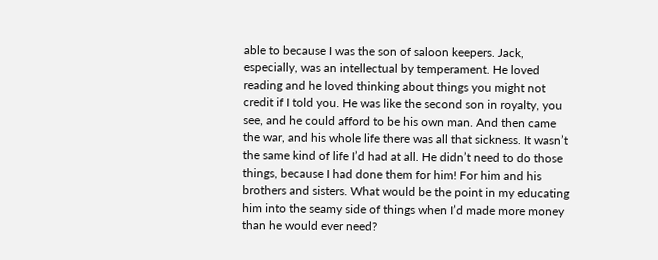able to because I was the son of saloon keepers. Jack, especially, was an intellectual by temperament. He loved reading and he loved thinking about things you might not credit if I told you. He was like the second son in royalty, you see, and he could afford to be his own man. And then came the war, and his whole life there was all that sickness. It wasn’t the same kind of life I’d had at all. He didn’t need to do those things, because I had done them for him! For him and his brothers and sisters. What would be the point in my educating him into the seamy side of things when I’d made more money than he would ever need?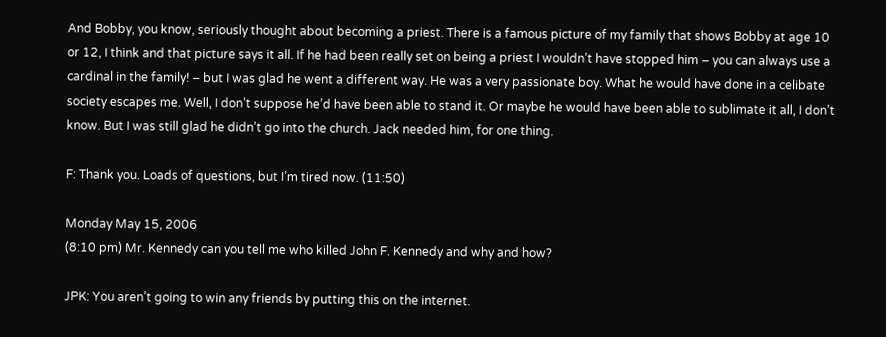And Bobby, you know, seriously thought about becoming a priest. There is a famous picture of my family that shows Bobby at age 10 or 12, I think and that picture says it all. If he had been really set on being a priest I wouldn’t have stopped him – you can always use a cardinal in the family! – but I was glad he went a different way. He was a very passionate boy. What he would have done in a celibate society escapes me. Well, I don’t suppose he’d have been able to stand it. Or maybe he would have been able to sublimate it all, I don’t know. But I was still glad he didn’t go into the church. Jack needed him, for one thing.

F: Thank you. Loads of questions, but I’m tired now. (11:50)

Monday May 15, 2006
(8:10 pm) Mr. Kennedy can you tell me who killed John F. Kennedy and why and how?

JPK: You aren’t going to win any friends by putting this on the internet.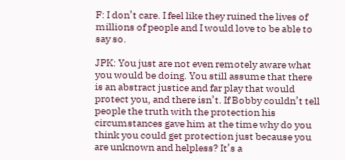F: I don’t care. I feel like they ruined the lives of millions of people and I would love to be able to say so.

JPK: You just are not even remotely aware what you would be doing. You still assume that there is an abstract justice and far play that would protect you, and there isn’t. If Bobby couldn’t tell people the truth with the protection his circumstances gave him at the time why do you think you could get protection just because you are unknown and helpless? It’s a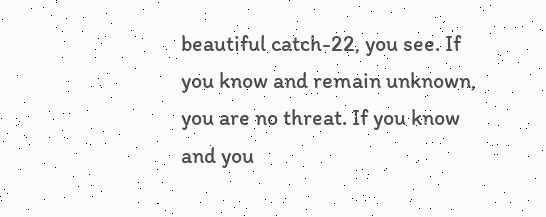beautiful catch-22, you see. If you know and remain unknown, you are no threat. If you know and you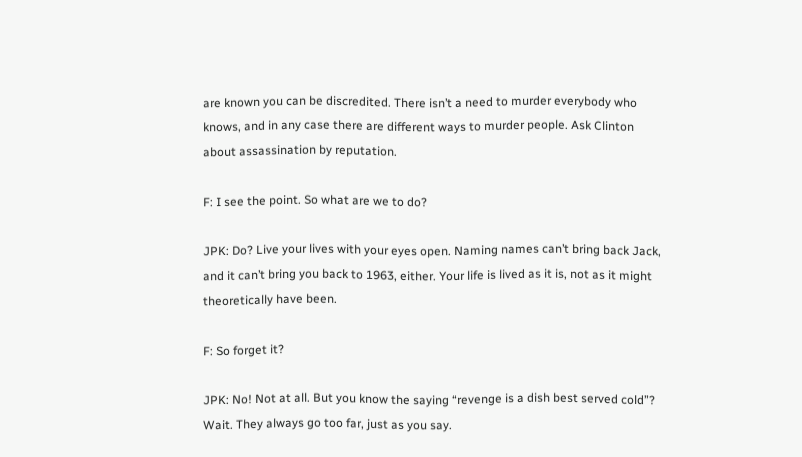are known you can be discredited. There isn’t a need to murder everybody who knows, and in any case there are different ways to murder people. Ask Clinton about assassination by reputation.

F: I see the point. So what are we to do?

JPK: Do? Live your lives with your eyes open. Naming names can’t bring back Jack, and it can’t bring you back to 1963, either. Your life is lived as it is, not as it might theoretically have been.

F: So forget it?

JPK: No! Not at all. But you know the saying “revenge is a dish best served cold”? Wait. They always go too far, just as you say.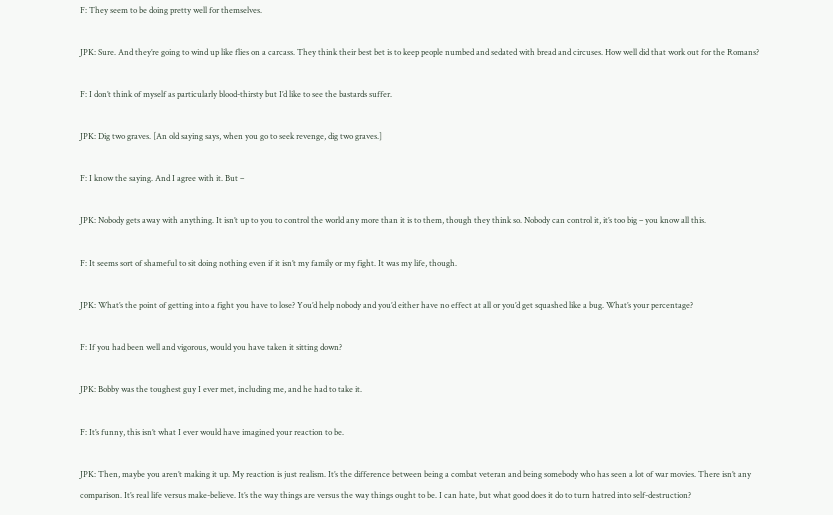F: They seem to be doing pretty well for themselves.

JPK: Sure. And they’re going to wind up like flies on a carcass. They think their best bet is to keep people numbed and sedated with bread and circuses. How well did that work out for the Romans?

F: I don’t think of myself as particularly blood-thirsty but I’d like to see the bastards suffer.

JPK: Dig two graves. [An old saying says, when you go to seek revenge, dig two graves.]

F: I know the saying. And I agree with it. But –

JPK: Nobody gets away with anything. It isn’t up to you to control the world any more than it is to them, though they think so. Nobody can control it, it’s too big – you know all this.

F: It seems sort of shameful to sit doing nothing even if it isn’t my family or my fight. It was my life, though.

JPK: What’s the point of getting into a fight you have to lose? You’d help nobody and you’d either have no effect at all or you’d get squashed like a bug. What’s your percentage?

F: If you had been well and vigorous, would you have taken it sitting down?

JPK: Bobby was the toughest guy I ever met, including me, and he had to take it.

F: It’s funny, this isn’t what I ever would have imagined your reaction to be.

JPK: Then, maybe you aren’t making it up. My reaction is just realism. It’s the difference between being a combat veteran and being somebody who has seen a lot of war movies. There isn’t any comparison. It’s real life versus make-believe. It’s the way things are versus the way things ought to be. I can hate, but what good does it do to turn hatred into self-destruction?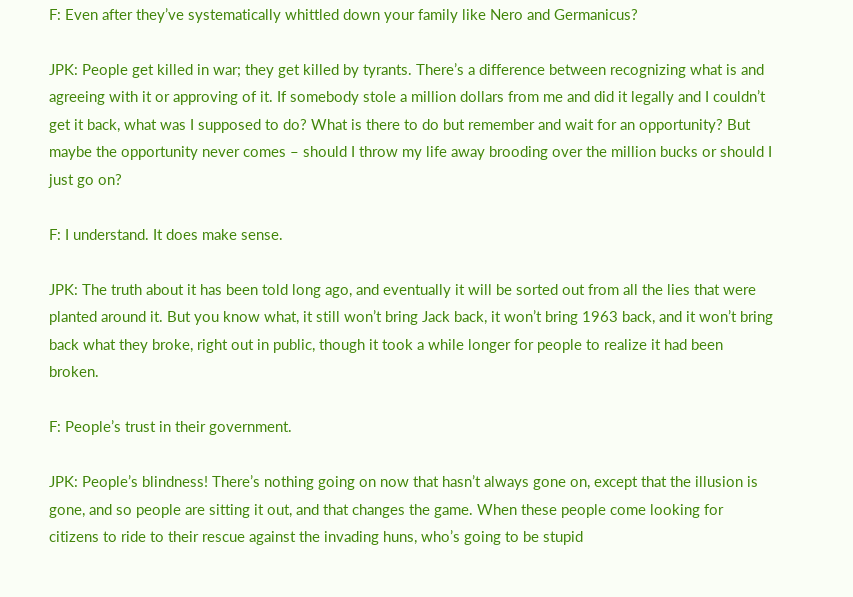F: Even after they’ve systematically whittled down your family like Nero and Germanicus?

JPK: People get killed in war; they get killed by tyrants. There’s a difference between recognizing what is and agreeing with it or approving of it. If somebody stole a million dollars from me and did it legally and I couldn’t get it back, what was I supposed to do? What is there to do but remember and wait for an opportunity? But maybe the opportunity never comes – should I throw my life away brooding over the million bucks or should I just go on?

F: I understand. It does make sense.

JPK: The truth about it has been told long ago, and eventually it will be sorted out from all the lies that were planted around it. But you know what, it still won’t bring Jack back, it won’t bring 1963 back, and it won’t bring back what they broke, right out in public, though it took a while longer for people to realize it had been broken.

F: People’s trust in their government.

JPK: People’s blindness! There’s nothing going on now that hasn’t always gone on, except that the illusion is gone, and so people are sitting it out, and that changes the game. When these people come looking for citizens to ride to their rescue against the invading huns, who’s going to be stupid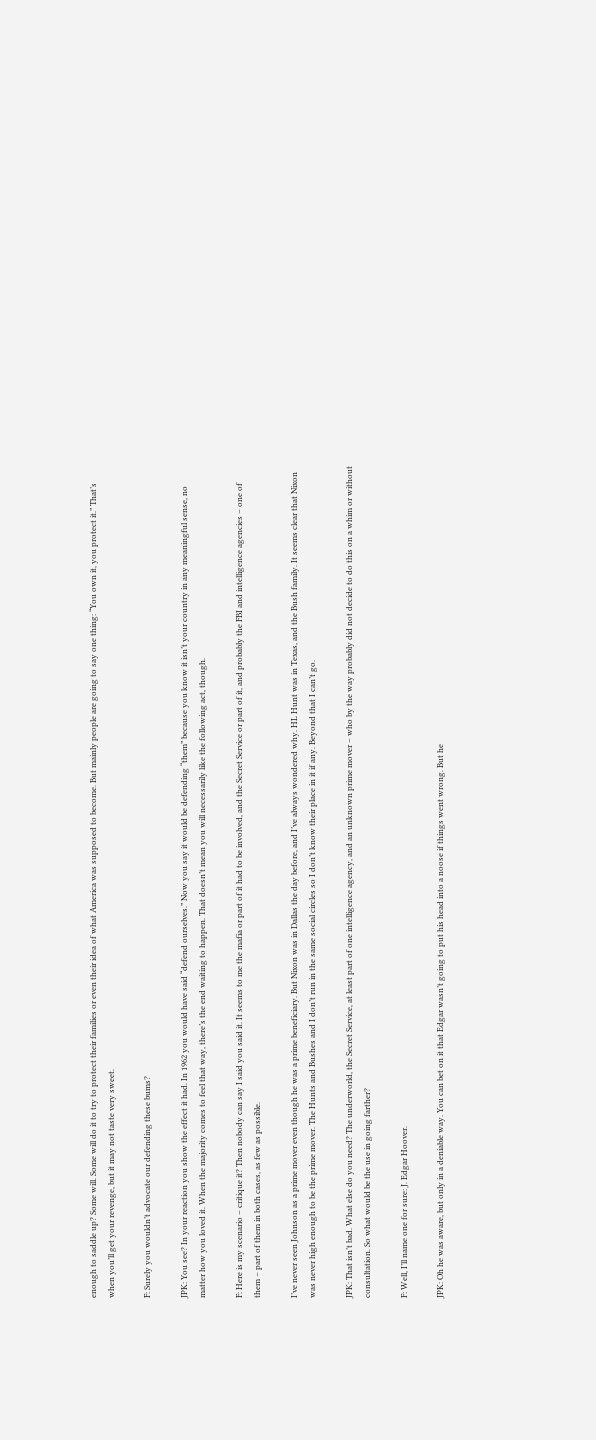enough to saddle up? Some will. Some will do it to try to protect their families or even their idea of what America was supposed to become. But mainly people are going to say one thing: “You own it, you protect it.” That’s when you’ll get your revenge, but it may not taste very sweet.

F: Surely you wouldn’t advocate our defending these bums?

JPK: You see? In your reaction you show the effect it had. In 1962 you would have said “defend ourselves.” Now you say it would be defending “them” because you know it isn’t your country in any meaningful sense, no matter how you loved it. When the majority comes to feel that way, there’s the end waiting to happen. That doesn’t mean you will necessarily like the following act, though.

F: Here is my scenario – critique it? Then nobody can say I said you said it. It seems to me the mafia or part of it had to be involved, and the Secret Service or part of it, and probably the FBI and intelligence agencies – one of them – part of them in both cases, as few as possible.

I’ve never seen Johnson as a prime mover even though he was a prime beneficiary. But Nixon was in Dallas the day before, and I’ve always wondered why. HL Hunt was in Texas, and the Bush family. It seems clear that Nixon was never high enough to be the prime mover. The Hunts and Bushes and I don’t run in the same social circles so I don’t know their place in it if any. Beyond that I can’t go.

JPK: That isn’t bad. What else do you need? The underworld, the Secret Service, at least part of one intelligence agency, and an unknown prime mover – who by the way probably did not decide to do this on a whim or without consultation. So what would be the use in going farther?

F: Well, I’ll name one for sure: J. Edgar Hoover.

JPK: Oh he was aware, but only in a deniable way. You can bet on it that Edgar wasn’t going to put his head into a noose if things went wrong. But he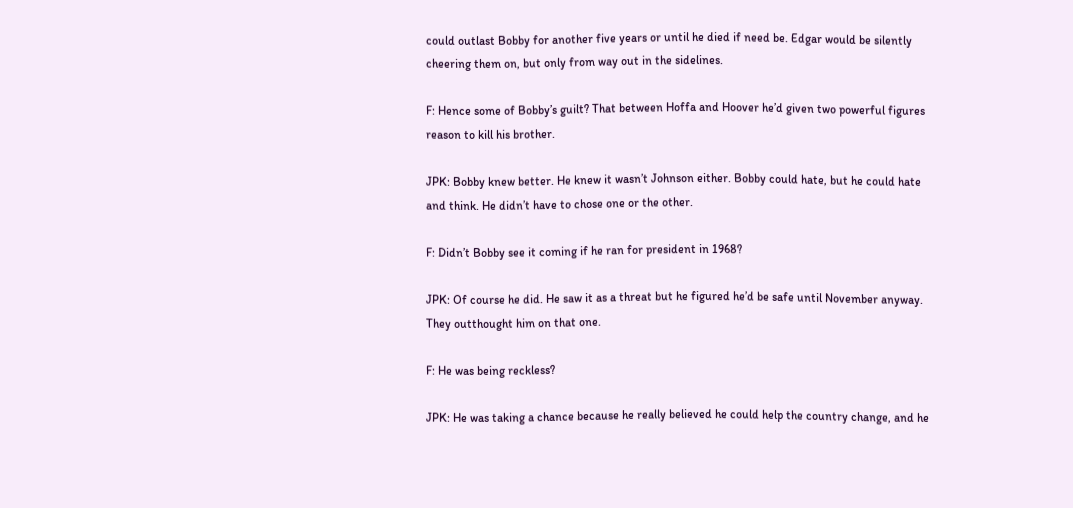could outlast Bobby for another five years or until he died if need be. Edgar would be silently cheering them on, but only from way out in the sidelines.

F: Hence some of Bobby’s guilt? That between Hoffa and Hoover he’d given two powerful figures reason to kill his brother.

JPK: Bobby knew better. He knew it wasn’t Johnson either. Bobby could hate, but he could hate and think. He didn’t have to chose one or the other.

F: Didn’t Bobby see it coming if he ran for president in 1968?

JPK: Of course he did. He saw it as a threat but he figured he’d be safe until November anyway. They outthought him on that one.

F: He was being reckless?

JPK: He was taking a chance because he really believed he could help the country change, and he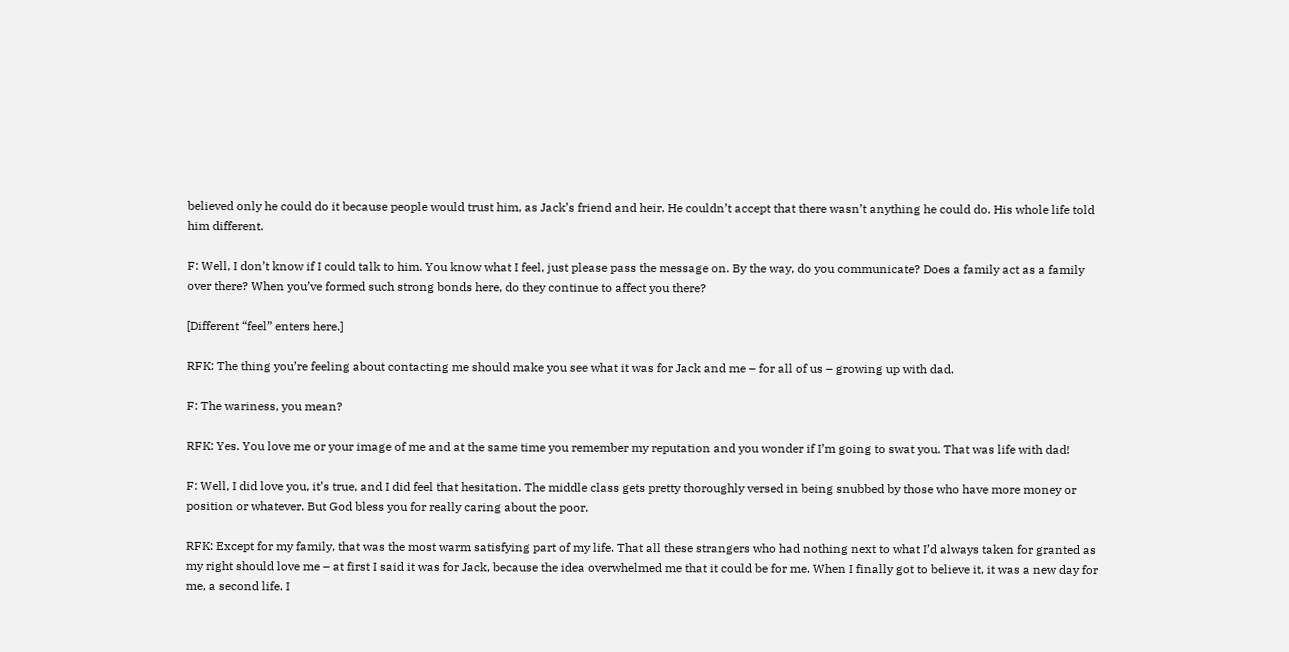believed only he could do it because people would trust him, as Jack’s friend and heir. He couldn’t accept that there wasn’t anything he could do. His whole life told him different.

F: Well, I don’t know if I could talk to him. You know what I feel, just please pass the message on. By the way, do you communicate? Does a family act as a family over there? When you’ve formed such strong bonds here, do they continue to affect you there?

[Different “feel” enters here.]

RFK: The thing you’re feeling about contacting me should make you see what it was for Jack and me – for all of us – growing up with dad.

F: The wariness, you mean?

RFK: Yes. You love me or your image of me and at the same time you remember my reputation and you wonder if I’m going to swat you. That was life with dad!

F: Well, I did love you, it’s true, and I did feel that hesitation. The middle class gets pretty thoroughly versed in being snubbed by those who have more money or position or whatever. But God bless you for really caring about the poor.

RFK: Except for my family, that was the most warm satisfying part of my life. That all these strangers who had nothing next to what I’d always taken for granted as my right should love me – at first I said it was for Jack, because the idea overwhelmed me that it could be for me. When I finally got to believe it, it was a new day for me, a second life. I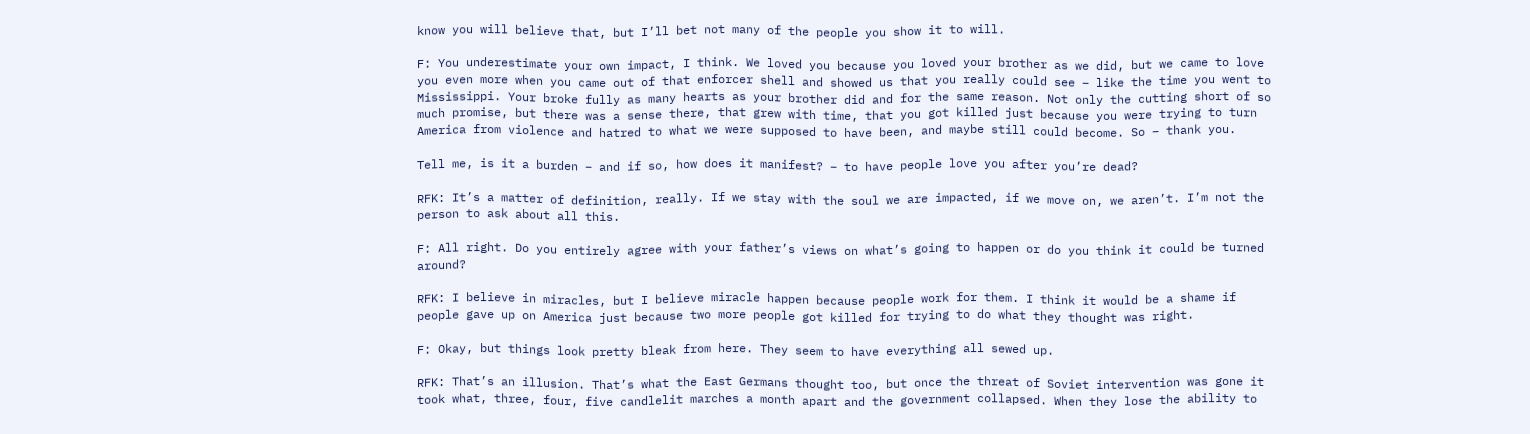know you will believe that, but I’ll bet not many of the people you show it to will.

F: You underestimate your own impact, I think. We loved you because you loved your brother as we did, but we came to love you even more when you came out of that enforcer shell and showed us that you really could see – like the time you went to Mississippi. Your broke fully as many hearts as your brother did and for the same reason. Not only the cutting short of so much promise, but there was a sense there, that grew with time, that you got killed just because you were trying to turn America from violence and hatred to what we were supposed to have been, and maybe still could become. So – thank you.

Tell me, is it a burden – and if so, how does it manifest? – to have people love you after you’re dead?

RFK: It’s a matter of definition, really. If we stay with the soul we are impacted, if we move on, we aren’t. I’m not the person to ask about all this.

F: All right. Do you entirely agree with your father’s views on what’s going to happen or do you think it could be turned around?

RFK: I believe in miracles, but I believe miracle happen because people work for them. I think it would be a shame if people gave up on America just because two more people got killed for trying to do what they thought was right.

F: Okay, but things look pretty bleak from here. They seem to have everything all sewed up.

RFK: That’s an illusion. That’s what the East Germans thought too, but once the threat of Soviet intervention was gone it took what, three, four, five candlelit marches a month apart and the government collapsed. When they lose the ability to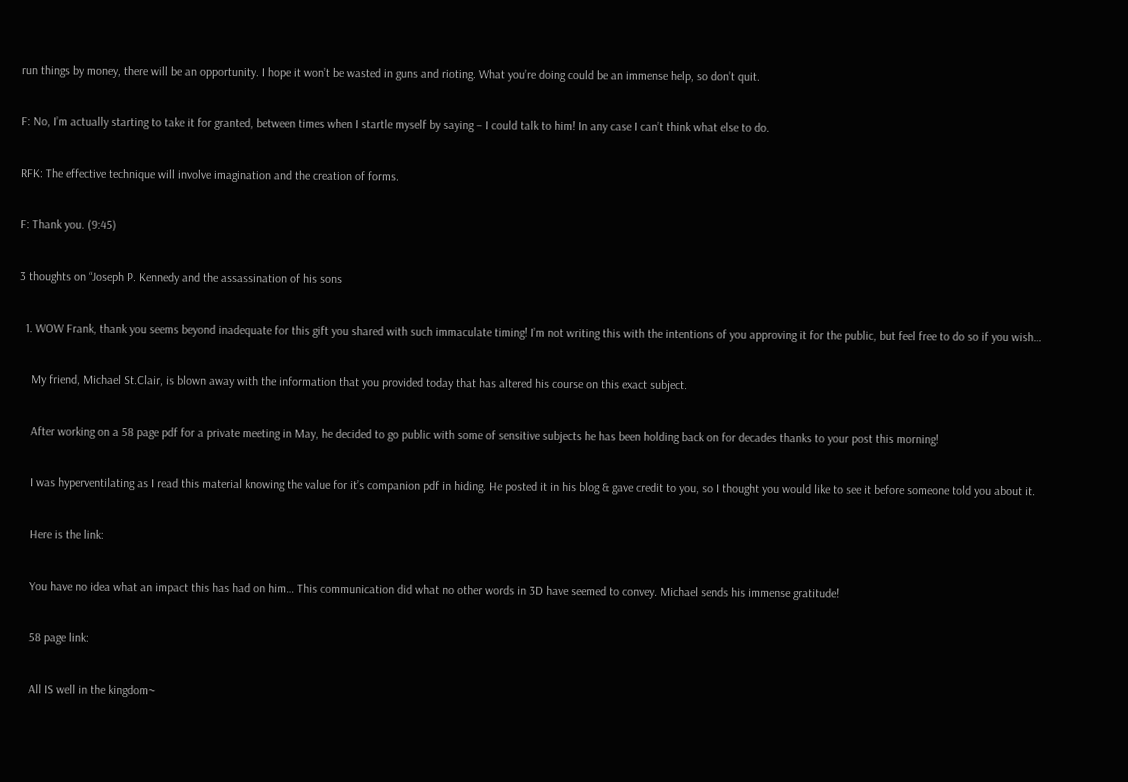run things by money, there will be an opportunity. I hope it won’t be wasted in guns and rioting. What you’re doing could be an immense help, so don’t quit.

F: No, I’m actually starting to take it for granted, between times when I startle myself by saying – I could talk to him! In any case I can’t think what else to do.

RFK: The effective technique will involve imagination and the creation of forms.

F: Thank you. (9:45)

3 thoughts on “Joseph P. Kennedy and the assassination of his sons

  1. WOW Frank, thank you seems beyond inadequate for this gift you shared with such immaculate timing! I’m not writing this with the intentions of you approving it for the public, but feel free to do so if you wish…

    My friend, Michael St.Clair, is blown away with the information that you provided today that has altered his course on this exact subject.

    After working on a 58 page pdf for a private meeting in May, he decided to go public with some of sensitive subjects he has been holding back on for decades thanks to your post this morning!

    I was hyperventilating as I read this material knowing the value for it’s companion pdf in hiding. He posted it in his blog & gave credit to you, so I thought you would like to see it before someone told you about it.

    Here is the link:

    You have no idea what an impact this has had on him… This communication did what no other words in 3D have seemed to convey. Michael sends his immense gratitude!

    58 page link:

    All IS well in the kingdom~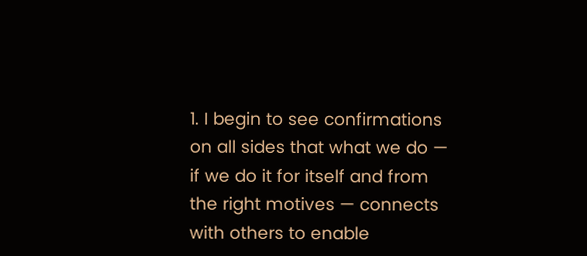1. I begin to see confirmations on all sides that what we do — if we do it for itself and from the right motives — connects with others to enable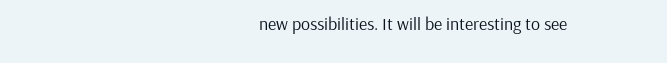new possibilities. It will be interesting to see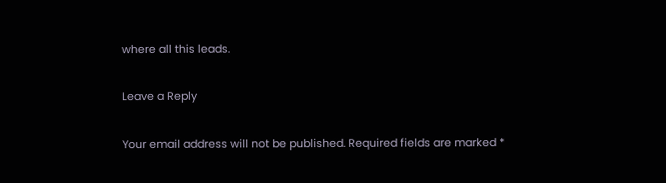where all this leads.

Leave a Reply

Your email address will not be published. Required fields are marked *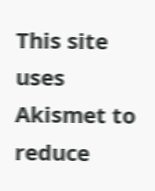This site uses Akismet to reduce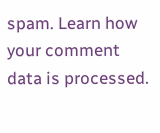spam. Learn how your comment data is processed.